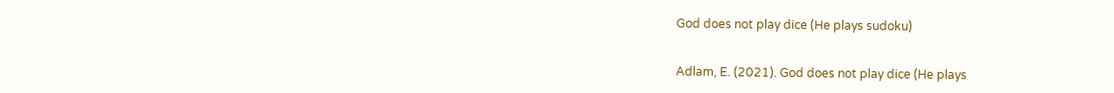God does not play dice (He plays sudoku)


Adlam, E. (2021). God does not play dice (He plays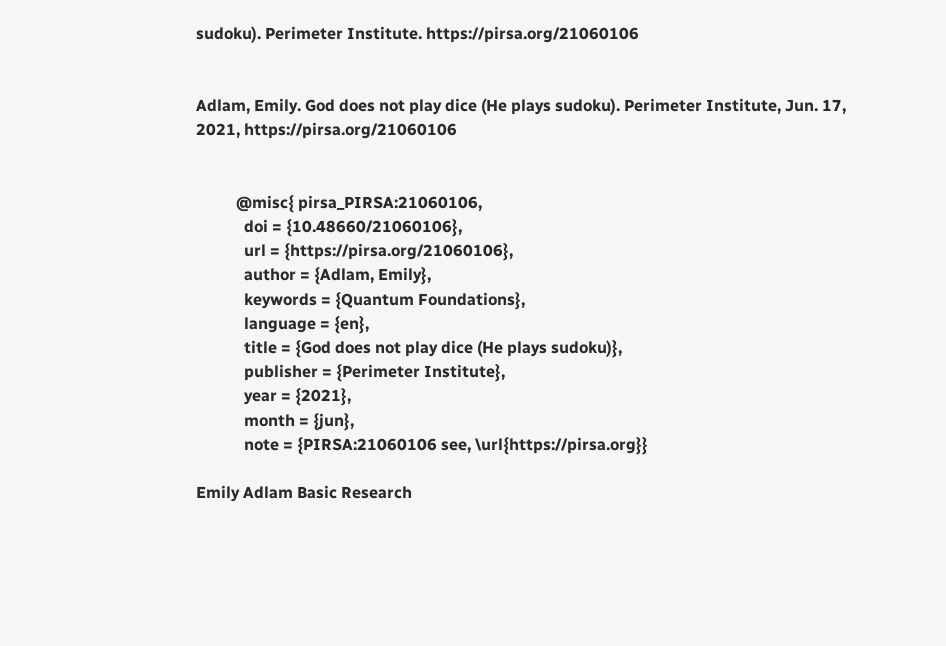sudoku). Perimeter Institute. https://pirsa.org/21060106


Adlam, Emily. God does not play dice (He plays sudoku). Perimeter Institute, Jun. 17, 2021, https://pirsa.org/21060106


          @misc{ pirsa_PIRSA:21060106,
            doi = {10.48660/21060106},
            url = {https://pirsa.org/21060106},
            author = {Adlam, Emily},
            keywords = {Quantum Foundations},
            language = {en},
            title = {God does not play dice (He plays sudoku)},
            publisher = {Perimeter Institute},
            year = {2021},
            month = {jun},
            note = {PIRSA:21060106 see, \url{https://pirsa.org}}

Emily Adlam Basic Research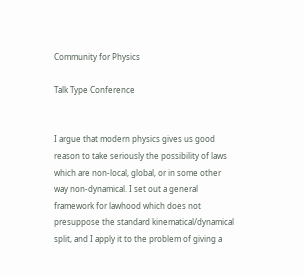Community for Physics

Talk Type Conference


I argue that modern physics gives us good reason to take seriously the possibility of laws which are non-local, global, or in some other way non-dynamical. I set out a general framework for lawhood which does not presuppose the standard kinematical/dynamical split, and I apply it to the problem of giving a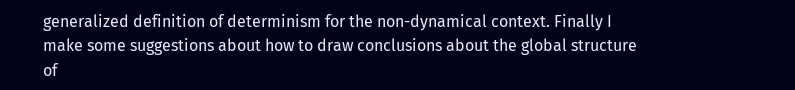generalized definition of determinism for the non-dynamical context. Finally I make some suggestions about how to draw conclusions about the global structure of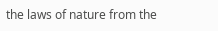the laws of nature from the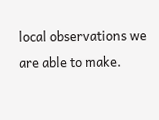local observations we are able to make.